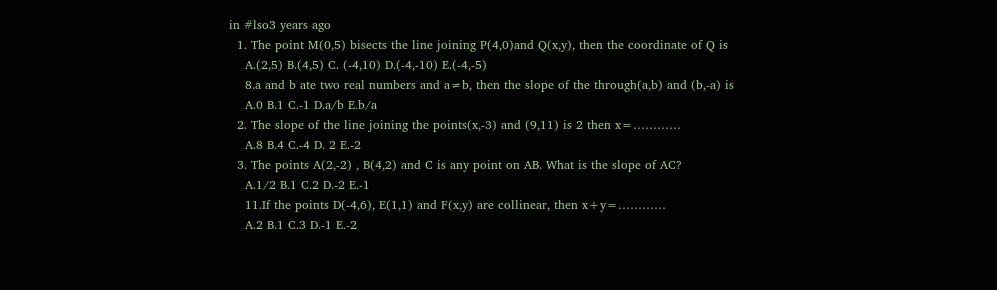in #lso3 years ago
  1. The point M(0,5) bisects the line joining P(4,0)and Q(x,y), then the coordinate of Q is
    A.(2,5) B.(4,5) C. (-4,10) D.(-4,-10) E.(-4,-5)
    8.a and b ate two real numbers and a≠b, then the slope of the through(a,b) and (b,-a) is
    A.0 B.1 C.-1 D.a/b E.b/a
  2. The slope of the line joining the points(x,-3) and (9,11) is 2 then x=…………
    A.8 B.4 C.-4 D. 2 E.-2
  3. The points A(2,-2) , B(4,2) and C is any point on AB. What is the slope of AC?
    A.1/2 B.1 C.2 D.-2 E.-1
    11.If the points D(-4,6), E(1,1) and F(x,y) are collinear, then x+y=…………
    A.2 B.1 C.3 D.-1 E.-2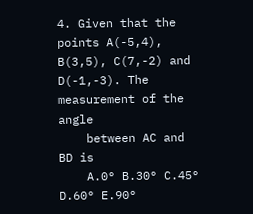4. Given that the points A(-5,4), B(3,5), C(7,-2) and D(-1,-3). The measurement of the angle
    between AC and BD is
    A.0° B.30° C.45° D.60° E.90°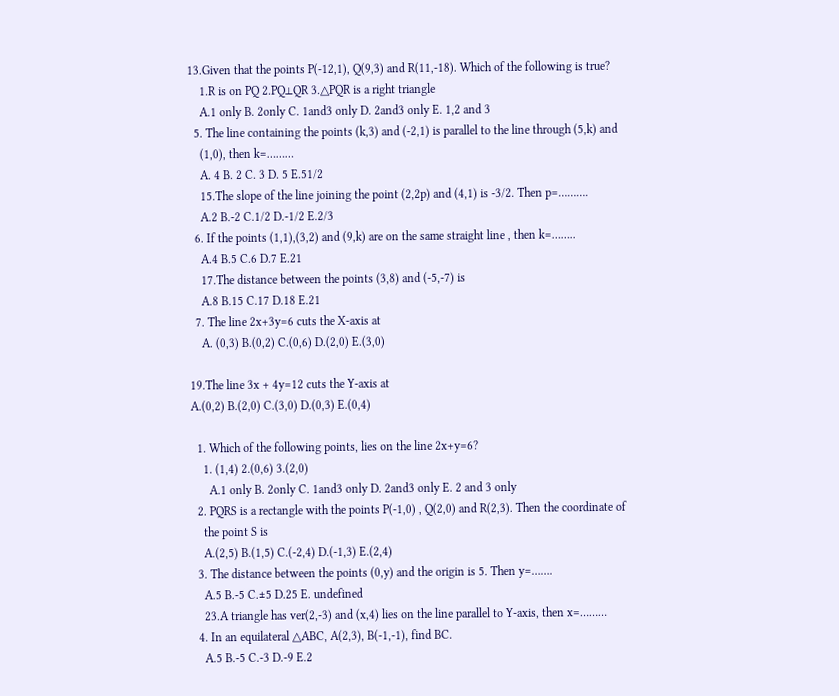13.Given that the points P(-12,1), Q(9,3) and R(11,-18). Which of the following is true?
    1.R is on PQ 2.PQ⊥QR 3.△PQR is a right triangle
    A.1 only B. 2only C. 1and3 only D. 2and3 only E. 1,2 and 3
  5. The line containing the points (k,3) and (-2,1) is parallel to the line through (5,k) and
    (1,0), then k=………
    A. 4 B. 2 C. 3 D. 5 E.51/2
    15.The slope of the line joining the point (2,2p) and (4,1) is -3/2. Then p=……….
    A.2 B.-2 C.1/2 D.-1/2 E.2/3
  6. If the points (1,1),(3,2) and (9,k) are on the same straight line , then k=……..
    A.4 B.5 C.6 D.7 E.21
    17.The distance between the points (3,8) and (-5,-7) is
    A.8 B.15 C.17 D.18 E.21
  7. The line 2x+3y=6 cuts the X-axis at
    A. (0,3) B.(0,2) C.(0,6) D.(2,0) E.(3,0)

19.The line 3x + 4y=12 cuts the Y-axis at
A.(0,2) B.(2,0) C.(3,0) D.(0,3) E.(0,4)

  1. Which of the following points, lies on the line 2x+y=6?
    1. (1,4) 2.(0,6) 3.(2,0)
      A.1 only B. 2only C. 1and3 only D. 2and3 only E. 2 and 3 only
  2. PQRS is a rectangle with the points P(-1,0) , Q(2,0) and R(2,3). Then the coordinate of
    the point S is
    A.(2,5) B.(1,5) C.(-2,4) D.(-1,3) E.(2,4)
  3. The distance between the points (0,y) and the origin is 5. Then y=…….
    A.5 B.-5 C.±5 D.25 E. undefined
    23.A triangle has ver(2,-3) and (x,4) lies on the line parallel to Y-axis, then x=………
  4. In an equilateral △ABC, A(2,3), B(-1,-1), find BC.
    A.5 B.-5 C.-3 D.-9 E.2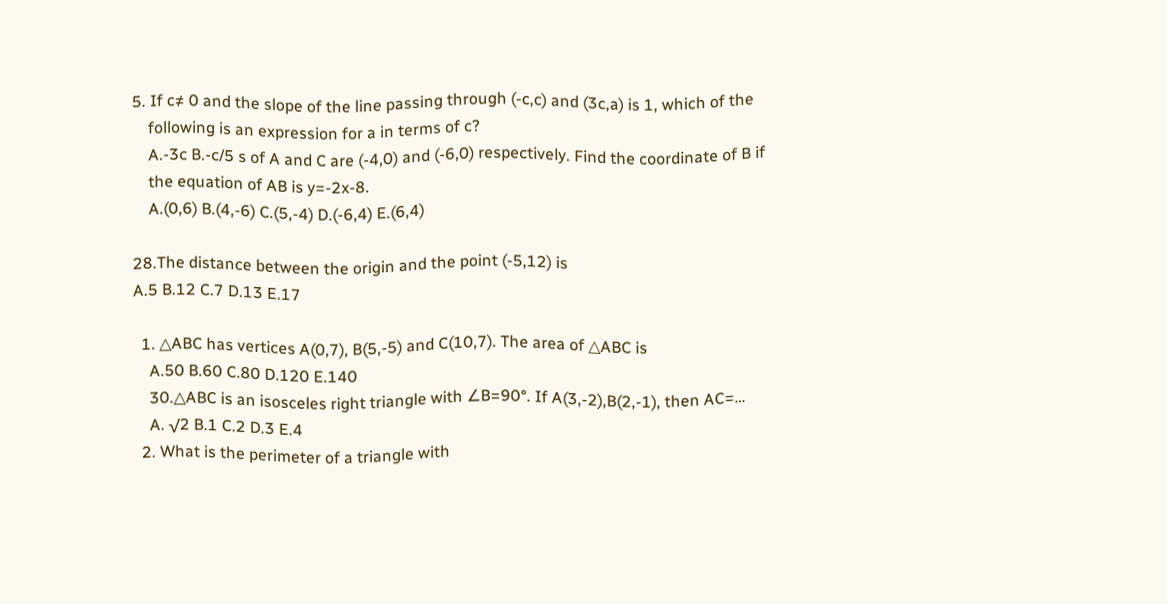5. If c≠ 0 and the slope of the line passing through (-c,c) and (3c,a) is 1, which of the
    following is an expression for a in terms of c?
    A.-3c B.-c/5 s of A and C are (-4,0) and (-6,0) respectively. Find the coordinate of B if
    the equation of AB is y=-2x-8.
    A.(0,6) B.(4,-6) C.(5,-4) D.(-6,4) E.(6,4)

28.The distance between the origin and the point (-5,12) is
A.5 B.12 C.7 D.13 E.17

  1. △ABC has vertices A(0,7), B(5,-5) and C(10,7). The area of △ABC is
    A.50 B.60 C.80 D.120 E.140
    30.△ABC is an isosceles right triangle with ∠B=90°. If A(3,-2),B(2,-1), then AC=…
    A. √2 B.1 C.2 D.3 E.4
  2. What is the perimeter of a triangle with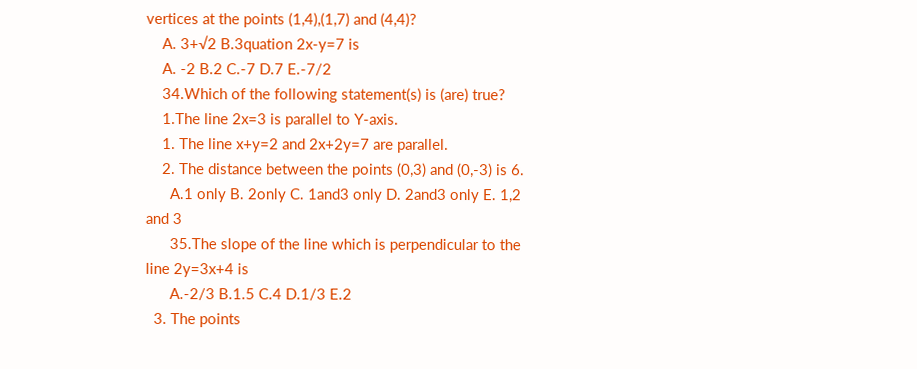vertices at the points (1,4),(1,7) and (4,4)?
    A. 3+√2 B.3quation 2x-y=7 is
    A. -2 B.2 C.-7 D.7 E.-7/2
    34.Which of the following statement(s) is (are) true?
    1.The line 2x=3 is parallel to Y-axis.
    1. The line x+y=2 and 2x+2y=7 are parallel.
    2. The distance between the points (0,3) and (0,-3) is 6.
      A.1 only B. 2only C. 1and3 only D. 2and3 only E. 1,2 and 3
      35.The slope of the line which is perpendicular to the line 2y=3x+4 is
      A.-2/3 B.1.5 C.4 D.1/3 E.2
  3. The points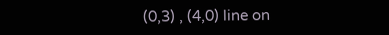(0,3) , (4,0) line on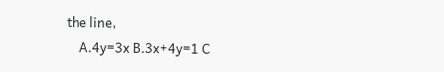the line,
    A.4y=3x B.3x+4y=1 C